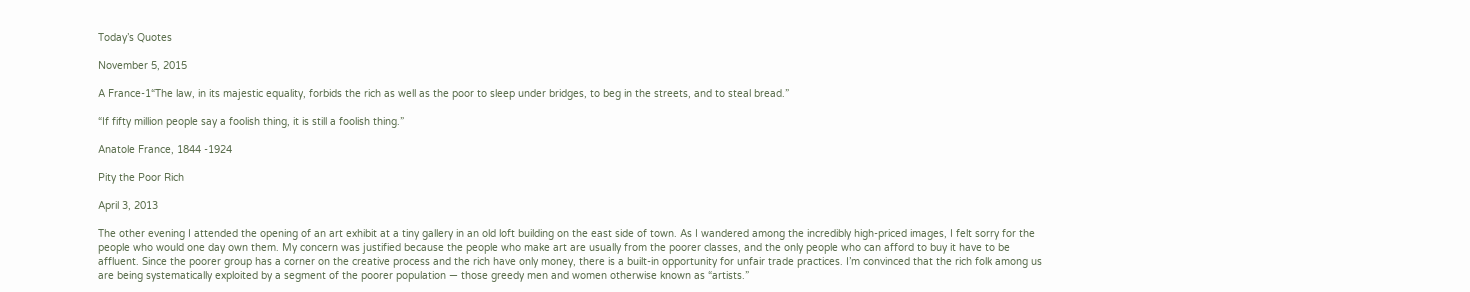Today’s Quotes

November 5, 2015

A France-1“The law, in its majestic equality, forbids the rich as well as the poor to sleep under bridges, to beg in the streets, and to steal bread.”

“If fifty million people say a foolish thing, it is still a foolish thing.”

Anatole France, 1844 -1924

Pity the Poor Rich

April 3, 2013

The other evening I attended the opening of an art exhibit at a tiny gallery in an old loft building on the east side of town. As I wandered among the incredibly high-priced images, I felt sorry for the people who would one day own them. My concern was justified because the people who make art are usually from the poorer classes, and the only people who can afford to buy it have to be affluent. Since the poorer group has a corner on the creative process and the rich have only money, there is a built-in opportunity for unfair trade practices. I’m convinced that the rich folk among us are being systematically exploited by a segment of the poorer population — those greedy men and women otherwise known as “artists.”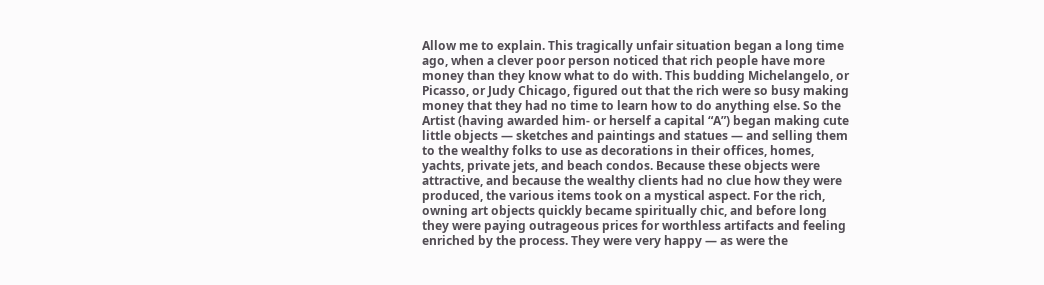Allow me to explain. This tragically unfair situation began a long time ago, when a clever poor person noticed that rich people have more money than they know what to do with. This budding Michelangelo, or Picasso, or Judy Chicago, figured out that the rich were so busy making money that they had no time to learn how to do anything else. So the Artist (having awarded him- or herself a capital “A”) began making cute little objects — sketches and paintings and statues — and selling them to the wealthy folks to use as decorations in their offices, homes, yachts, private jets, and beach condos. Because these objects were attractive, and because the wealthy clients had no clue how they were produced, the various items took on a mystical aspect. For the rich, owning art objects quickly became spiritually chic, and before long they were paying outrageous prices for worthless artifacts and feeling enriched by the process. They were very happy — as were the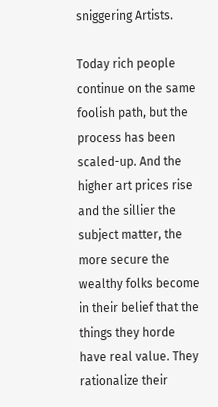sniggering Artists.

Today rich people continue on the same foolish path, but the process has been scaled-up. And the higher art prices rise and the sillier the subject matter, the more secure the wealthy folks become in their belief that the things they horde have real value. They rationalize their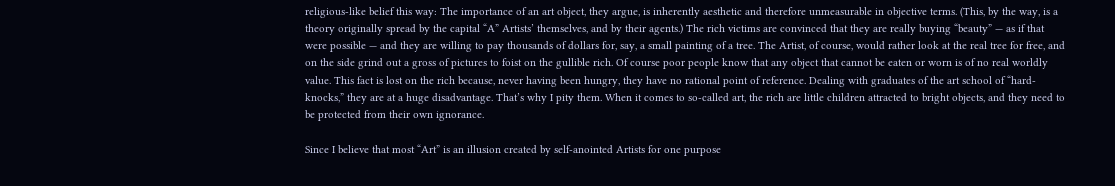religious-like belief this way: The importance of an art object, they argue, is inherently aesthetic and therefore unmeasurable in objective terms. (This, by the way, is a theory originally spread by the capital “A” Artists’ themselves, and by their agents.) The rich victims are convinced that they are really buying “beauty” — as if that were possible — and they are willing to pay thousands of dollars for, say, a small painting of a tree. The Artist, of course, would rather look at the real tree for free, and on the side grind out a gross of pictures to foist on the gullible rich. Of course poor people know that any object that cannot be eaten or worn is of no real worldly value. This fact is lost on the rich because, never having been hungry, they have no rational point of reference. Dealing with graduates of the art school of “hard-knocks,” they are at a huge disadvantage. That’s why I pity them. When it comes to so-called art, the rich are little children attracted to bright objects, and they need to be protected from their own ignorance.

Since I believe that most “Art” is an illusion created by self-anointed Artists for one purpose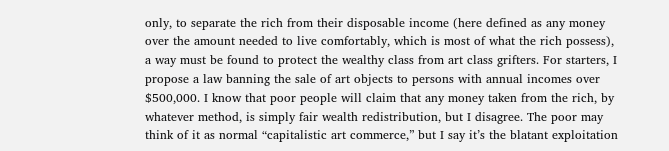only, to separate the rich from their disposable income (here defined as any money over the amount needed to live comfortably, which is most of what the rich possess), a way must be found to protect the wealthy class from art class grifters. For starters, I propose a law banning the sale of art objects to persons with annual incomes over $500,000. I know that poor people will claim that any money taken from the rich, by whatever method, is simply fair wealth redistribution, but I disagree. The poor may think of it as normal “capitalistic art commerce,” but I say it’s the blatant exploitation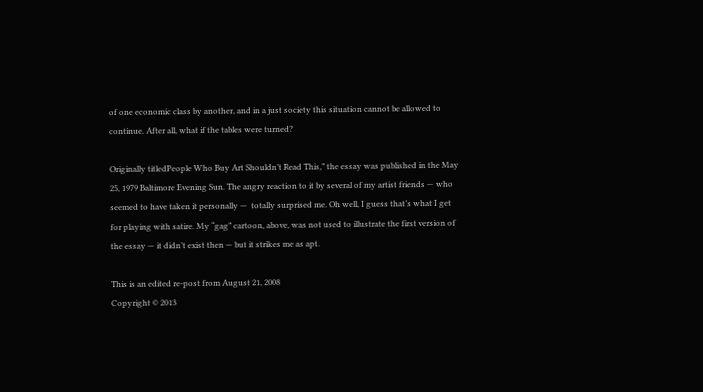of one economic class by another, and in a just society this situation cannot be allowed to continue. After all, what if the tables were turned?

Originally titledPeople Who Buy Art Shouldn’t Read This,” the essay was published in the May 25, 1979 Baltimore Evening Sun. The angry reaction to it by several of my artist friends — who seemed to have taken it personally —  totally surprised me. Oh well, I guess that’s what I get for playing with satire. My “gag” cartoon, above, was not used to illustrate the first version of the essay — it didn’t exist then — but it strikes me as apt.

This is an edited re-post from August 21, 2008
Copyright © 2013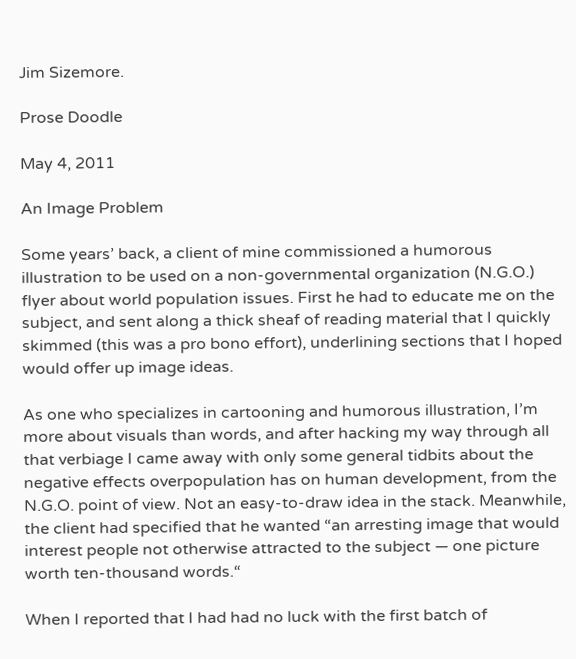Jim Sizemore.

Prose Doodle

May 4, 2011

An Image Problem

Some years’ back, a client of mine commissioned a humorous illustration to be used on a non-governmental organization (N.G.O.) flyer about world population issues. First he had to educate me on the subject, and sent along a thick sheaf of reading material that I quickly skimmed (this was a pro bono effort), underlining sections that I hoped would offer up image ideas.

As one who specializes in cartooning and humorous illustration, I’m more about visuals than words, and after hacking my way through all that verbiage I came away with only some general tidbits about the negative effects overpopulation has on human development, from the N.G.O. point of view. Not an easy-to-draw idea in the stack. Meanwhile, the client had specified that he wanted “an arresting image that would interest people not otherwise attracted to the subject — one picture worth ten-thousand words.“

When I reported that I had had no luck with the first batch of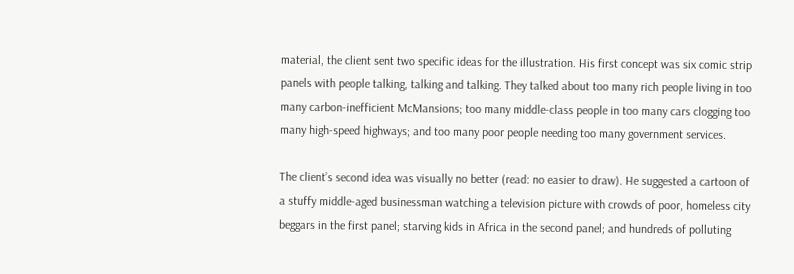material, the client sent two specific ideas for the illustration. His first concept was six comic strip panels with people talking, talking and talking. They talked about too many rich people living in too many carbon-inefficient McMansions; too many middle-class people in too many cars clogging too many high-speed highways; and too many poor people needing too many government services.

The client’s second idea was visually no better (read: no easier to draw). He suggested a cartoon of a stuffy middle-aged businessman watching a television picture with crowds of poor, homeless city beggars in the first panel; starving kids in Africa in the second panel; and hundreds of polluting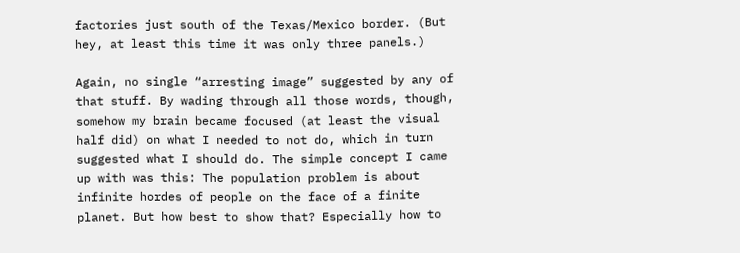factories just south of the Texas/Mexico border. (But hey, at least this time it was only three panels.)

Again, no single “arresting image” suggested by any of that stuff. By wading through all those words, though, somehow my brain became focused (at least the visual half did) on what I needed to not do, which in turn suggested what I should do. The simple concept I came up with was this: The population problem is about infinite hordes of people on the face of a finite planet. But how best to show that? Especially how to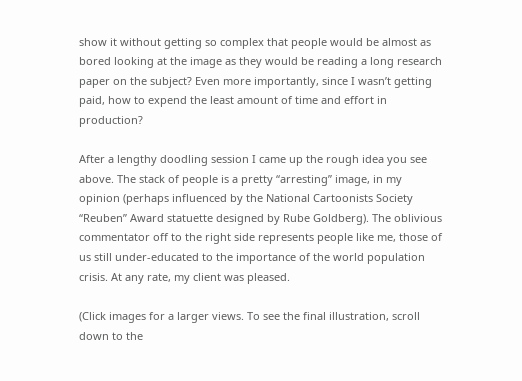show it without getting so complex that people would be almost as bored looking at the image as they would be reading a long research paper on the subject? Even more importantly, since I wasn’t getting paid, how to expend the least amount of time and effort in production?

After a lengthy doodling session I came up the rough idea you see above. The stack of people is a pretty “arresting” image, in my opinion (perhaps influenced by the National Cartoonists Society “Reuben” Award statuette designed by Rube Goldberg). The oblivious commentator off to the right side represents people like me, those of us still under-educated to the importance of the world population crisis. At any rate, my client was pleased.

(Click images for a larger views. To see the final illustration, scroll down to the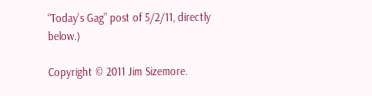“Today’s Gag” post of 5/2/11, directly below.)

Copyright © 2011 Jim Sizemore.